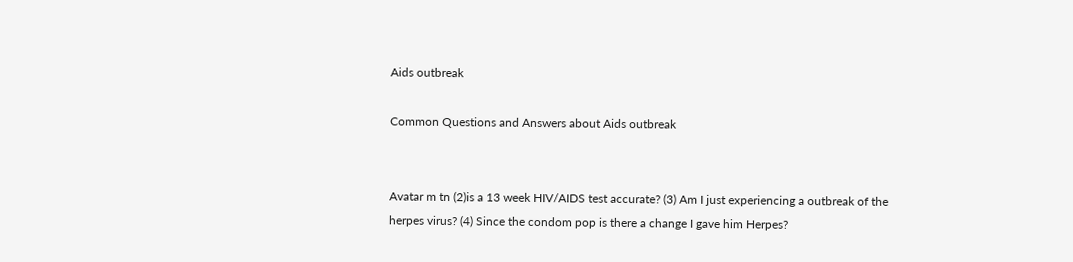Aids outbreak

Common Questions and Answers about Aids outbreak


Avatar m tn (2)is a 13 week HIV/AIDS test accurate? (3) Am I just experiencing a outbreak of the herpes virus? (4) Since the condom pop is there a change I gave him Herpes?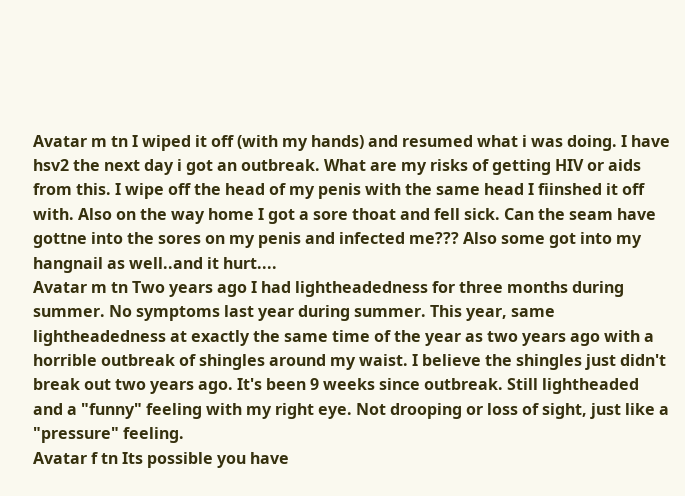Avatar m tn I wiped it off (with my hands) and resumed what i was doing. I have hsv2 the next day i got an outbreak. What are my risks of getting HIV or aids from this. I wipe off the head of my penis with the same head I fiinshed it off with. Also on the way home I got a sore thoat and fell sick. Can the seam have gottne into the sores on my penis and infected me??? Also some got into my hangnail as well..and it hurt....
Avatar m tn Two years ago I had lightheadedness for three months during summer. No symptoms last year during summer. This year, same lightheadedness at exactly the same time of the year as two years ago with a horrible outbreak of shingles around my waist. I believe the shingles just didn't break out two years ago. It's been 9 weeks since outbreak. Still lightheaded and a "funny" feeling with my right eye. Not drooping or loss of sight, just like a "pressure" feeling.
Avatar f tn Its possible you have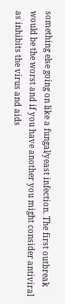something else going on like a fungal/yeast infection. The first outbreak would be the worst and if you have another you might consider antiviral as inhibits the virus and aids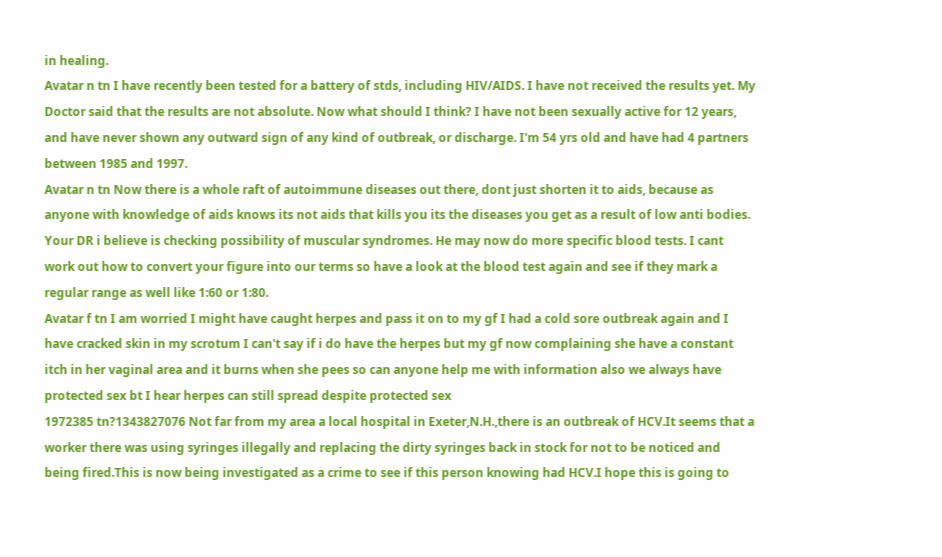in healing.
Avatar n tn I have recently been tested for a battery of stds, including HIV/AIDS. I have not received the results yet. My Doctor said that the results are not absolute. Now what should I think? I have not been sexually active for 12 years, and have never shown any outward sign of any kind of outbreak, or discharge. I'm 54 yrs old and have had 4 partners between 1985 and 1997.
Avatar n tn Now there is a whole raft of autoimmune diseases out there, dont just shorten it to aids, because as anyone with knowledge of aids knows its not aids that kills you its the diseases you get as a result of low anti bodies. Your DR i believe is checking possibility of muscular syndromes. He may now do more specific blood tests. I cant work out how to convert your figure into our terms so have a look at the blood test again and see if they mark a regular range as well like 1:60 or 1:80.
Avatar f tn I am worried I might have caught herpes and pass it on to my gf I had a cold sore outbreak again and I have cracked skin in my scrotum I can't say if i do have the herpes but my gf now complaining she have a constant itch in her vaginal area and it burns when she pees so can anyone help me with information also we always have protected sex bt I hear herpes can still spread despite protected sex
1972385 tn?1343827076 Not far from my area a local hospital in Exeter,N.H.,there is an outbreak of HCV.It seems that a worker there was using syringes illegally and replacing the dirty syringes back in stock for not to be noticed and being fired.This is now being investigated as a crime to see if this person knowing had HCV.I hope this is going to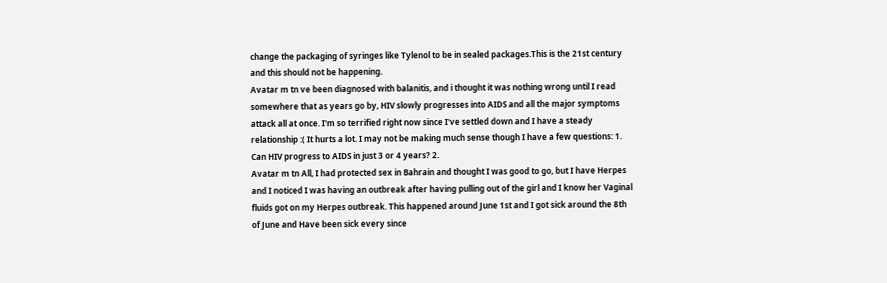change the packaging of syringes like Tylenol to be in sealed packages.This is the 21st century and this should not be happening.
Avatar m tn ve been diagnosed with balanitis, and i thought it was nothing wrong until I read somewhere that as years go by, HIV slowly progresses into AIDS and all the major symptoms attack all at once. I'm so terrified right now since I've settled down and I have a steady relationship :( It hurts a lot. I may not be making much sense though I have a few questions: 1. Can HIV progress to AIDS in just 3 or 4 years? 2.
Avatar m tn All, I had protected sex in Bahrain and thought I was good to go, but I have Herpes and I noticed I was having an outbreak after having pulling out of the girl and I know her Vaginal fluids got on my Herpes outbreak. This happened around June 1st and I got sick around the 8th of June and Have been sick every since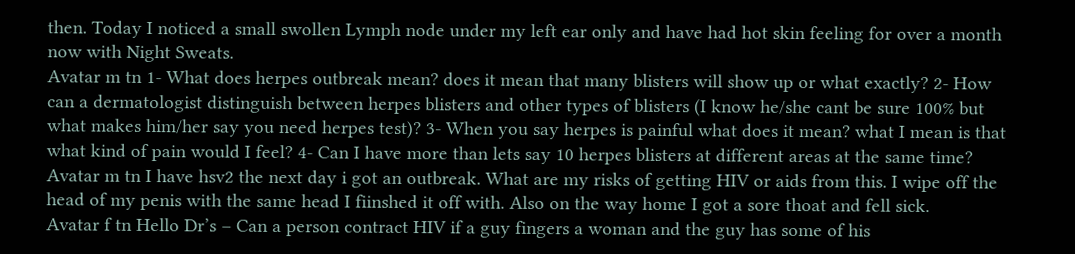then. Today I noticed a small swollen Lymph node under my left ear only and have had hot skin feeling for over a month now with Night Sweats.
Avatar m tn 1- What does herpes outbreak mean? does it mean that many blisters will show up or what exactly? 2- How can a dermatologist distinguish between herpes blisters and other types of blisters (I know he/she cant be sure 100% but what makes him/her say you need herpes test)? 3- When you say herpes is painful what does it mean? what I mean is that what kind of pain would I feel? 4- Can I have more than lets say 10 herpes blisters at different areas at the same time?
Avatar m tn I have hsv2 the next day i got an outbreak. What are my risks of getting HIV or aids from this. I wipe off the head of my penis with the same head I fiinshed it off with. Also on the way home I got a sore thoat and fell sick.
Avatar f tn Hello Dr’s – Can a person contract HIV if a guy fingers a woman and the guy has some of his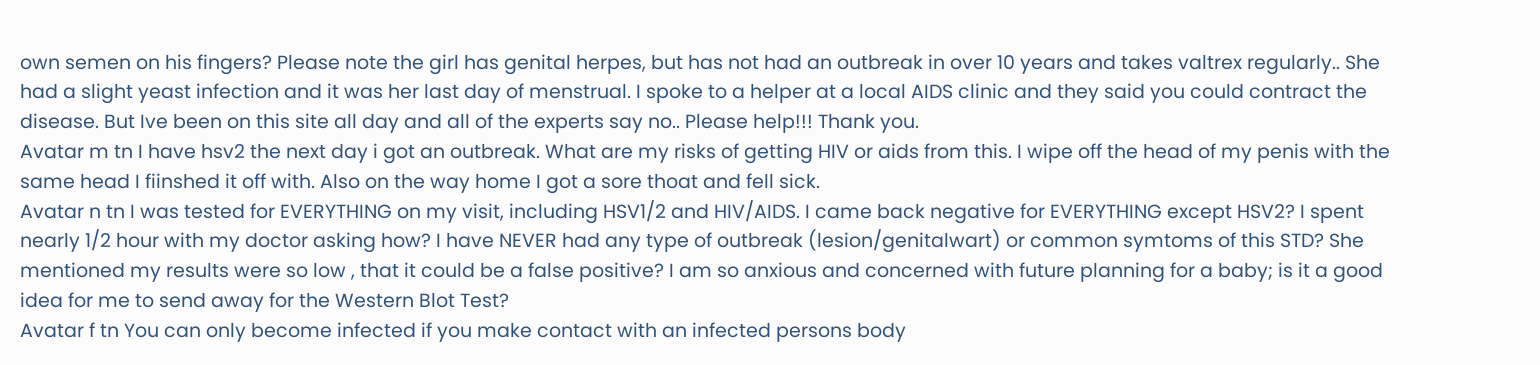own semen on his fingers? Please note the girl has genital herpes, but has not had an outbreak in over 10 years and takes valtrex regularly.. She had a slight yeast infection and it was her last day of menstrual. I spoke to a helper at a local AIDS clinic and they said you could contract the disease. But Ive been on this site all day and all of the experts say no.. Please help!!! Thank you.
Avatar m tn I have hsv2 the next day i got an outbreak. What are my risks of getting HIV or aids from this. I wipe off the head of my penis with the same head I fiinshed it off with. Also on the way home I got a sore thoat and fell sick.
Avatar n tn I was tested for EVERYTHING on my visit, including HSV1/2 and HIV/AIDS. I came back negative for EVERYTHING except HSV2? I spent nearly 1/2 hour with my doctor asking how? I have NEVER had any type of outbreak (lesion/genitalwart) or common symtoms of this STD? She mentioned my results were so low , that it could be a false positive? I am so anxious and concerned with future planning for a baby; is it a good idea for me to send away for the Western Blot Test?
Avatar f tn You can only become infected if you make contact with an infected persons body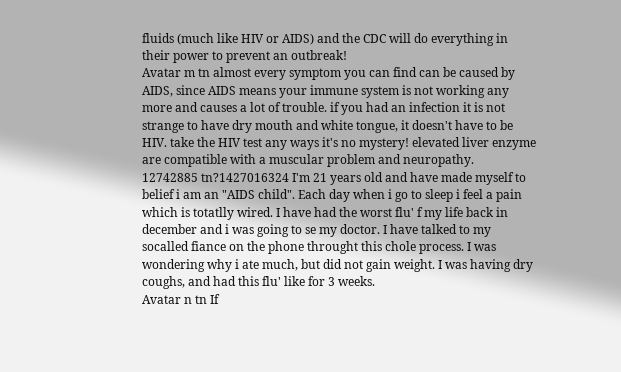fluids (much like HIV or AIDS) and the CDC will do everything in their power to prevent an outbreak!
Avatar m tn almost every symptom you can find can be caused by AIDS, since AIDS means your immune system is not working any more and causes a lot of trouble. if you had an infection it is not strange to have dry mouth and white tongue, it doesn't have to be HIV. take the HIV test any ways it's no mystery! elevated liver enzyme are compatible with a muscular problem and neuropathy.
12742885 tn?1427016324 I'm 21 years old and have made myself to belief i am an "AIDS child". Each day when i go to sleep i feel a pain which is totatlly wired. I have had the worst flu' f my life back in december and i was going to se my doctor. I have talked to my socalled fiance on the phone throught this chole process. I was wondering why i ate much, but did not gain weight. I was having dry coughs, and had this flu' like for 3 weeks.
Avatar n tn If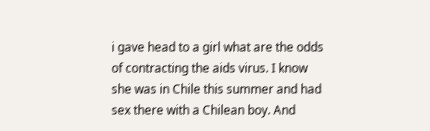i gave head to a girl what are the odds of contracting the aids virus. I know she was in Chile this summer and had sex there with a Chilean boy. And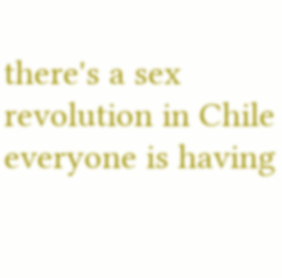there's a sex revolution in Chile everyone is having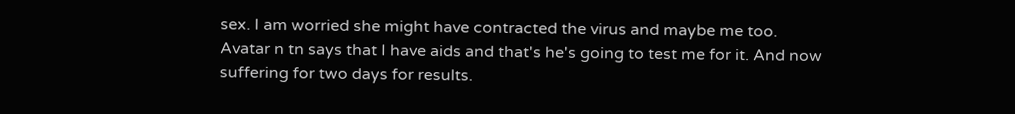sex. I am worried she might have contracted the virus and maybe me too.
Avatar n tn says that I have aids and that's he's going to test me for it. And now suffering for two days for results.